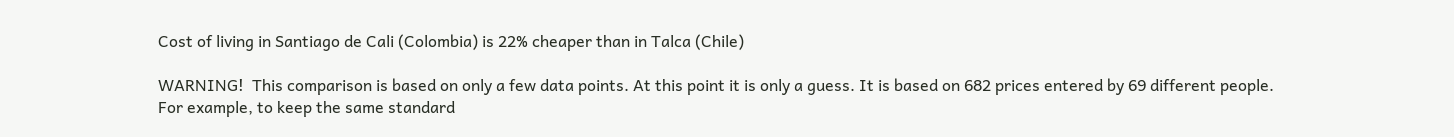Cost of living in Santiago de Cali (Colombia) is 22% cheaper than in Talca (Chile)

WARNING!  This comparison is based on only a few data points. At this point it is only a guess. It is based on 682 prices entered by 69 different people.
For example, to keep the same standard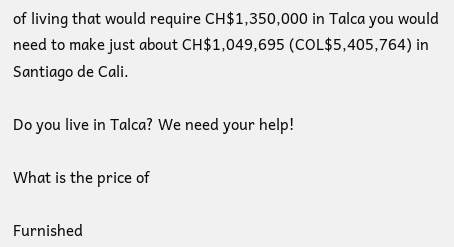of living that would require CH$1,350,000 in Talca you would need to make just about CH$1,049,695 (COL$5,405,764) in Santiago de Cali.

Do you live in Talca? We need your help!

What is the price of

Furnished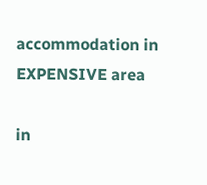accommodation in EXPENSIVE area

in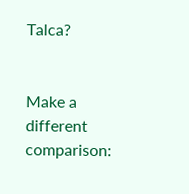Talca?


Make a different comparison: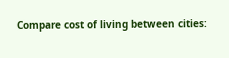Compare cost of living between cities: